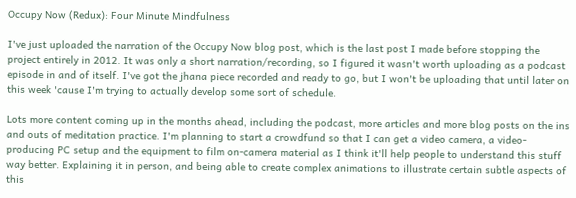Occupy Now (Redux): Four Minute Mindfulness

I've just uploaded the narration of the Occupy Now blog post, which is the last post I made before stopping the project entirely in 2012. It was only a short narration/recording, so I figured it wasn't worth uploading as a podcast episode in and of itself. I've got the jhana piece recorded and ready to go, but I won't be uploading that until later on this week 'cause I'm trying to actually develop some sort of schedule.

Lots more content coming up in the months ahead, including the podcast, more articles and more blog posts on the ins and outs of meditation practice. I'm planning to start a crowdfund so that I can get a video camera, a video-producing PC setup and the equipment to film on-camera material as I think it'll help people to understand this stuff way better. Explaining it in person, and being able to create complex animations to illustrate certain subtle aspects of this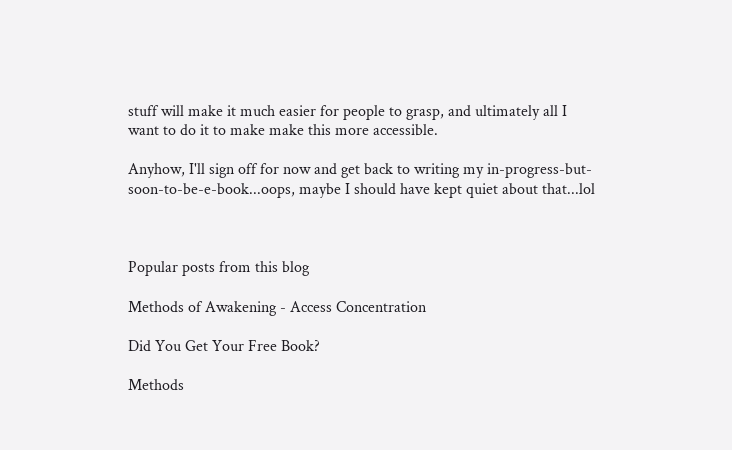stuff will make it much easier for people to grasp, and ultimately all I want to do it to make make this more accessible.

Anyhow, I'll sign off for now and get back to writing my in-progress-but-soon-to-be-e-book...oops, maybe I should have kept quiet about that...lol



Popular posts from this blog

Methods of Awakening - Access Concentration

Did You Get Your Free Book?

Methods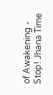of Awakening - Stop! Jhana Time